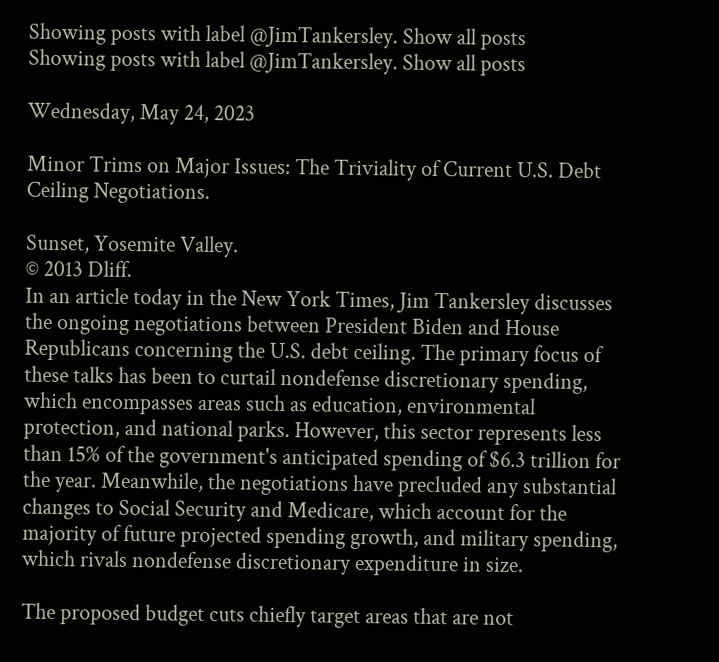Showing posts with label @JimTankersley. Show all posts
Showing posts with label @JimTankersley. Show all posts

Wednesday, May 24, 2023

Minor Trims on Major Issues: The Triviality of Current U.S. Debt Ceiling Negotiations.

Sunset, Yosemite Valley.
© 2013 Dliff.
In an article today in the New York Times, Jim Tankersley discusses the ongoing negotiations between President Biden and House Republicans concerning the U.S. debt ceiling. The primary focus of these talks has been to curtail nondefense discretionary spending, which encompasses areas such as education, environmental protection, and national parks. However, this sector represents less than 15% of the government's anticipated spending of $6.3 trillion for the year. Meanwhile, the negotiations have precluded any substantial changes to Social Security and Medicare, which account for the majority of future projected spending growth, and military spending, which rivals nondefense discretionary expenditure in size.

The proposed budget cuts chiefly target areas that are not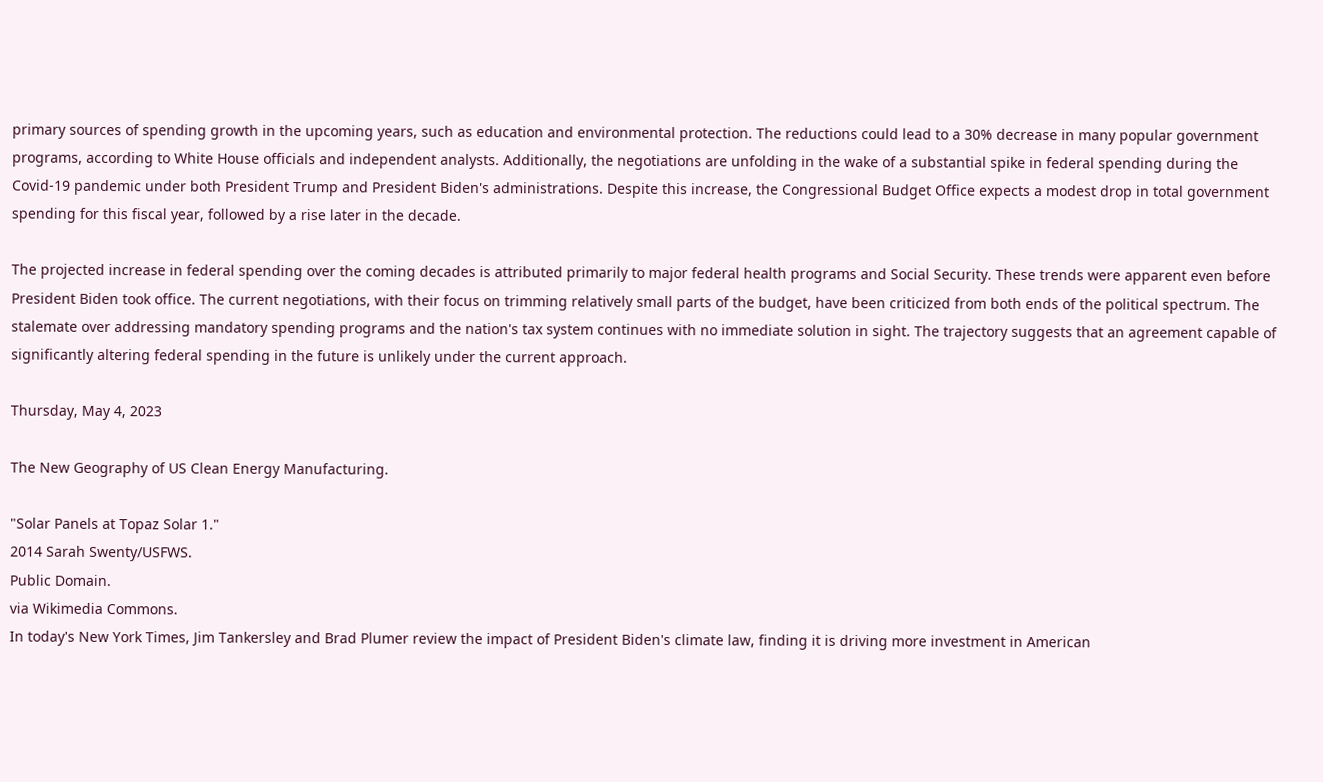primary sources of spending growth in the upcoming years, such as education and environmental protection. The reductions could lead to a 30% decrease in many popular government programs, according to White House officials and independent analysts. Additionally, the negotiations are unfolding in the wake of a substantial spike in federal spending during the Covid-19 pandemic under both President Trump and President Biden's administrations. Despite this increase, the Congressional Budget Office expects a modest drop in total government spending for this fiscal year, followed by a rise later in the decade.

The projected increase in federal spending over the coming decades is attributed primarily to major federal health programs and Social Security. These trends were apparent even before President Biden took office. The current negotiations, with their focus on trimming relatively small parts of the budget, have been criticized from both ends of the political spectrum. The stalemate over addressing mandatory spending programs and the nation's tax system continues with no immediate solution in sight. The trajectory suggests that an agreement capable of significantly altering federal spending in the future is unlikely under the current approach.

Thursday, May 4, 2023

The New Geography of US Clean Energy Manufacturing.

"Solar Panels at Topaz Solar 1."
2014 Sarah Swenty/USFWS.
Public Domain.
via Wikimedia Commons.
In today's New York Times, Jim Tankersley and Brad Plumer review the impact of President Biden's climate law, finding it is driving more investment in American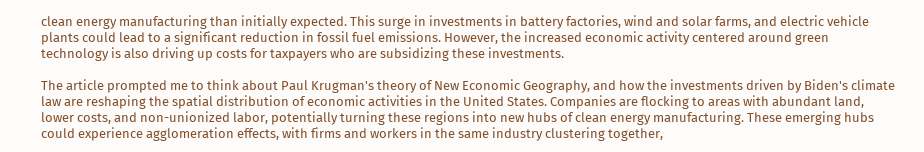clean energy manufacturing than initially expected. This surge in investments in battery factories, wind and solar farms, and electric vehicle plants could lead to a significant reduction in fossil fuel emissions. However, the increased economic activity centered around green technology is also driving up costs for taxpayers who are subsidizing these investments.

The article prompted me to think about Paul Krugman's theory of New Economic Geography, and how the investments driven by Biden's climate law are reshaping the spatial distribution of economic activities in the United States. Companies are flocking to areas with abundant land, lower costs, and non-unionized labor, potentially turning these regions into new hubs of clean energy manufacturing. These emerging hubs could experience agglomeration effects, with firms and workers in the same industry clustering together,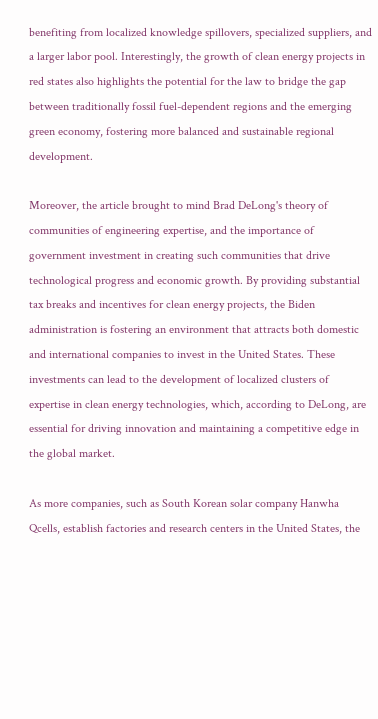benefiting from localized knowledge spillovers, specialized suppliers, and a larger labor pool. Interestingly, the growth of clean energy projects in red states also highlights the potential for the law to bridge the gap between traditionally fossil fuel-dependent regions and the emerging green economy, fostering more balanced and sustainable regional development.

Moreover, the article brought to mind Brad DeLong's theory of communities of engineering expertise, and the importance of government investment in creating such communities that drive technological progress and economic growth. By providing substantial tax breaks and incentives for clean energy projects, the Biden administration is fostering an environment that attracts both domestic and international companies to invest in the United States. These investments can lead to the development of localized clusters of expertise in clean energy technologies, which, according to DeLong, are essential for driving innovation and maintaining a competitive edge in the global market.

As more companies, such as South Korean solar company Hanwha Qcells, establish factories and research centers in the United States, the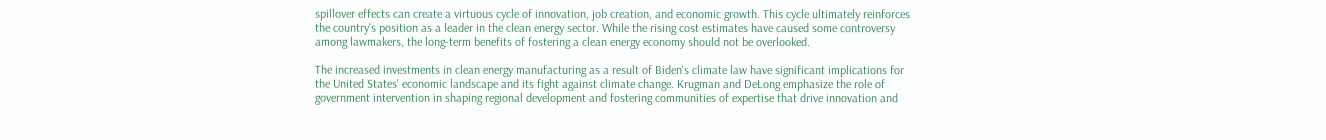spillover effects can create a virtuous cycle of innovation, job creation, and economic growth. This cycle ultimately reinforces the country's position as a leader in the clean energy sector. While the rising cost estimates have caused some controversy among lawmakers, the long-term benefits of fostering a clean energy economy should not be overlooked.

The increased investments in clean energy manufacturing as a result of Biden's climate law have significant implications for the United States' economic landscape and its fight against climate change. Krugman and DeLong emphasize the role of government intervention in shaping regional development and fostering communities of expertise that drive innovation and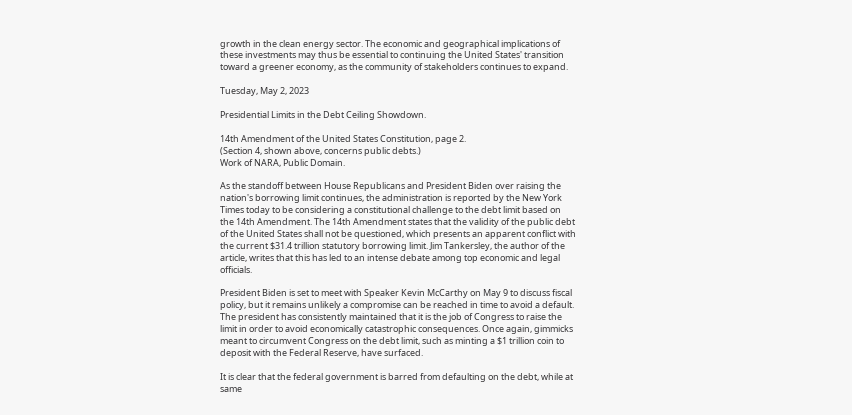growth in the clean energy sector. The economic and geographical implications of these investments may thus be essential to continuing the United States' transition toward a greener economy, as the community of stakeholders continues to expand.

Tuesday, May 2, 2023

Presidential Limits in the Debt Ceiling Showdown.

14th Amendment of the United States Constitution, page 2.
(Section 4, shown above, concerns public debts.)
Work of NARA, Public Domain.

As the standoff between House Republicans and President Biden over raising the nation's borrowing limit continues, the administration is reported by the New York Times today to be considering a constitutional challenge to the debt limit based on the 14th Amendment. The 14th Amendment states that the validity of the public debt of the United States shall not be questioned, which presents an apparent conflict with the current $31.4 trillion statutory borrowing limit. Jim Tankersley, the author of the article, writes that this has led to an intense debate among top economic and legal officials.

President Biden is set to meet with Speaker Kevin McCarthy on May 9 to discuss fiscal policy, but it remains unlikely a compromise can be reached in time to avoid a default. The president has consistently maintained that it is the job of Congress to raise the limit in order to avoid economically catastrophic consequences. Once again, gimmicks meant to circumvent Congress on the debt limit, such as minting a $1 trillion coin to deposit with the Federal Reserve, have surfaced.

It is clear that the federal government is barred from defaulting on the debt, while at same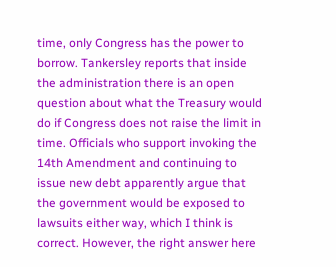time, only Congress has the power to borrow. Tankersley reports that inside the administration there is an open question about what the Treasury would do if Congress does not raise the limit in time. Officials who support invoking the 14th Amendment and continuing to issue new debt apparently argue that the government would be exposed to lawsuits either way, which I think is correct. However, the right answer here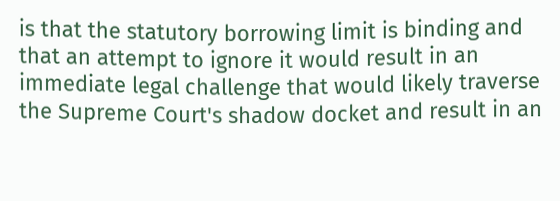is that the statutory borrowing limit is binding and that an attempt to ignore it would result in an immediate legal challenge that would likely traverse the Supreme Court's shadow docket and result in an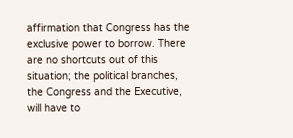affirmation that Congress has the exclusive power to borrow. There are no shortcuts out of this situation; the political branches, the Congress and the Executive, will have to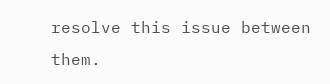resolve this issue between them.